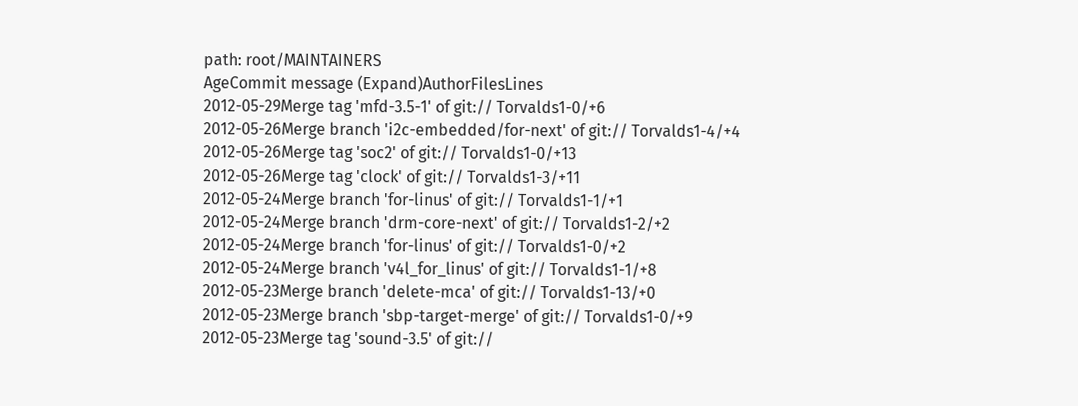path: root/MAINTAINERS
AgeCommit message (Expand)AuthorFilesLines
2012-05-29Merge tag 'mfd-3.5-1' of git:// Torvalds1-0/+6
2012-05-26Merge branch 'i2c-embedded/for-next' of git:// Torvalds1-4/+4
2012-05-26Merge tag 'soc2' of git:// Torvalds1-0/+13
2012-05-26Merge tag 'clock' of git:// Torvalds1-3/+11
2012-05-24Merge branch 'for-linus' of git:// Torvalds1-1/+1
2012-05-24Merge branch 'drm-core-next' of git:// Torvalds1-2/+2
2012-05-24Merge branch 'for-linus' of git:// Torvalds1-0/+2
2012-05-24Merge branch 'v4l_for_linus' of git:// Torvalds1-1/+8
2012-05-23Merge branch 'delete-mca' of git:// Torvalds1-13/+0
2012-05-23Merge branch 'sbp-target-merge' of git:// Torvalds1-0/+9
2012-05-23Merge tag 'sound-3.5' of git://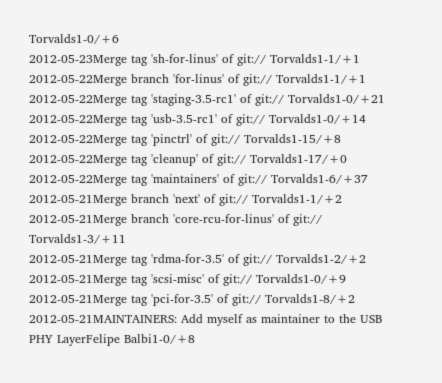Torvalds1-0/+6
2012-05-23Merge tag 'sh-for-linus' of git:// Torvalds1-1/+1
2012-05-22Merge branch 'for-linus' of git:// Torvalds1-1/+1
2012-05-22Merge tag 'staging-3.5-rc1' of git:// Torvalds1-0/+21
2012-05-22Merge tag 'usb-3.5-rc1' of git:// Torvalds1-0/+14
2012-05-22Merge tag 'pinctrl' of git:// Torvalds1-15/+8
2012-05-22Merge tag 'cleanup' of git:// Torvalds1-17/+0
2012-05-22Merge tag 'maintainers' of git:// Torvalds1-6/+37
2012-05-21Merge branch 'next' of git:// Torvalds1-1/+2
2012-05-21Merge branch 'core-rcu-for-linus' of git:// Torvalds1-3/+11
2012-05-21Merge tag 'rdma-for-3.5' of git:// Torvalds1-2/+2
2012-05-21Merge tag 'scsi-misc' of git:// Torvalds1-0/+9
2012-05-21Merge tag 'pci-for-3.5' of git:// Torvalds1-8/+2
2012-05-21MAINTAINERS: Add myself as maintainer to the USB PHY LayerFelipe Balbi1-0/+8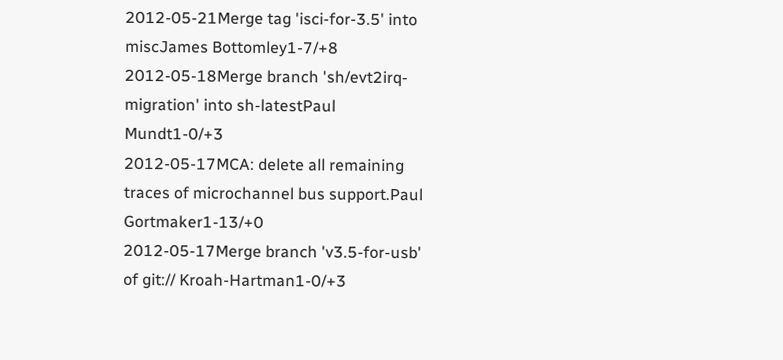2012-05-21Merge tag 'isci-for-3.5' into miscJames Bottomley1-7/+8
2012-05-18Merge branch 'sh/evt2irq-migration' into sh-latestPaul Mundt1-0/+3
2012-05-17MCA: delete all remaining traces of microchannel bus support.Paul Gortmaker1-13/+0
2012-05-17Merge branch 'v3.5-for-usb' of git:// Kroah-Hartman1-0/+3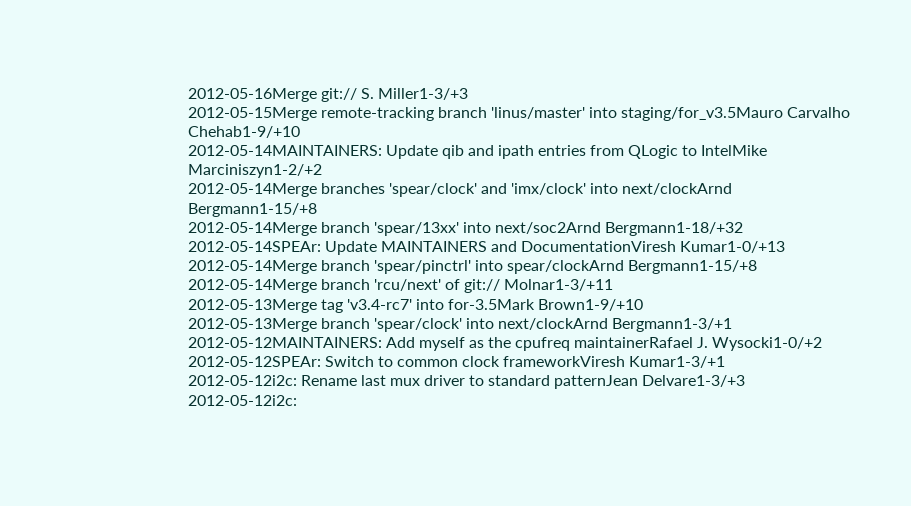2012-05-16Merge git:// S. Miller1-3/+3
2012-05-15Merge remote-tracking branch 'linus/master' into staging/for_v3.5Mauro Carvalho Chehab1-9/+10
2012-05-14MAINTAINERS: Update qib and ipath entries from QLogic to IntelMike Marciniszyn1-2/+2
2012-05-14Merge branches 'spear/clock' and 'imx/clock' into next/clockArnd Bergmann1-15/+8
2012-05-14Merge branch 'spear/13xx' into next/soc2Arnd Bergmann1-18/+32
2012-05-14SPEAr: Update MAINTAINERS and DocumentationViresh Kumar1-0/+13
2012-05-14Merge branch 'spear/pinctrl' into spear/clockArnd Bergmann1-15/+8
2012-05-14Merge branch 'rcu/next' of git:// Molnar1-3/+11
2012-05-13Merge tag 'v3.4-rc7' into for-3.5Mark Brown1-9/+10
2012-05-13Merge branch 'spear/clock' into next/clockArnd Bergmann1-3/+1
2012-05-12MAINTAINERS: Add myself as the cpufreq maintainerRafael J. Wysocki1-0/+2
2012-05-12SPEAr: Switch to common clock frameworkViresh Kumar1-3/+1
2012-05-12i2c: Rename last mux driver to standard patternJean Delvare1-3/+3
2012-05-12i2c: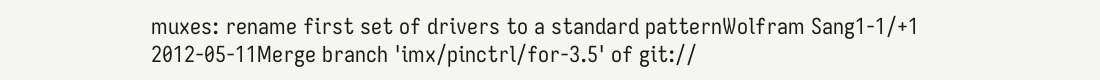muxes: rename first set of drivers to a standard patternWolfram Sang1-1/+1
2012-05-11Merge branch 'imx/pinctrl/for-3.5' of git://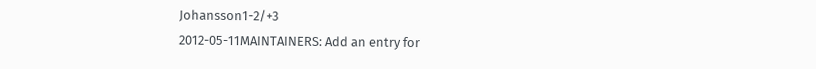Johansson1-2/+3
2012-05-11MAINTAINERS: Add an entry for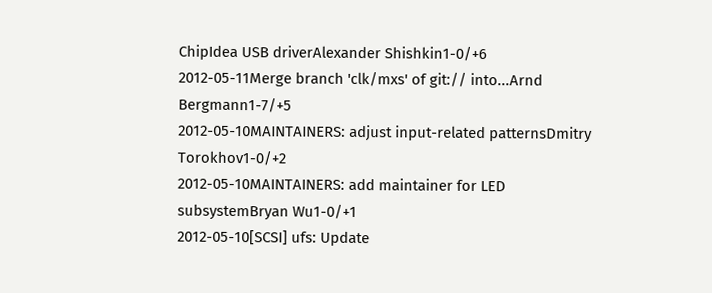ChipIdea USB driverAlexander Shishkin1-0/+6
2012-05-11Merge branch 'clk/mxs' of git:// into...Arnd Bergmann1-7/+5
2012-05-10MAINTAINERS: adjust input-related patternsDmitry Torokhov1-0/+2
2012-05-10MAINTAINERS: add maintainer for LED subsystemBryan Wu1-0/+1
2012-05-10[SCSI] ufs: Update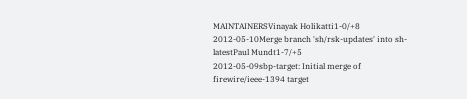MAINTAINERSVinayak Holikatti1-0/+8
2012-05-10Merge branch 'sh/rsk-updates' into sh-latestPaul Mundt1-7/+5
2012-05-09sbp-target: Initial merge of firewire/ieee-1394 target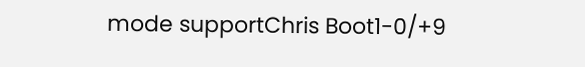mode supportChris Boot1-0/+9